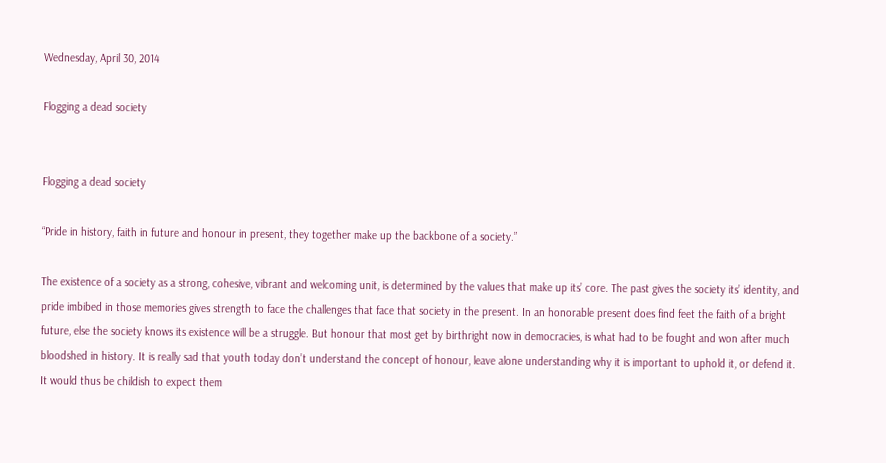Wednesday, April 30, 2014

Flogging a dead society


Flogging a dead society

“Pride in history, faith in future and honour in present, they together make up the backbone of a society.”

The existence of a society as a strong, cohesive, vibrant and welcoming unit, is determined by the values that make up its’ core. The past gives the society its’ identity, and pride imbibed in those memories gives strength to face the challenges that face that society in the present. In an honorable present does find feet the faith of a bright future, else the society knows its existence will be a struggle. But honour that most get by birthright now in democracies, is what had to be fought and won after much bloodshed in history. It is really sad that youth today don’t understand the concept of honour, leave alone understanding why it is important to uphold it, or defend it. It would thus be childish to expect them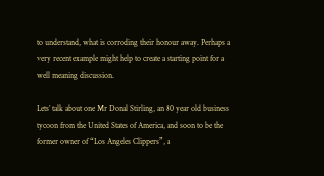to understand, what is corroding their honour away. Perhaps a very recent example might help to create a starting point for a well meaning discussion.

Lets’ talk about one Mr Donal Stirling, an 80 year old business tycoon from the United States of America, and soon to be the former owner of “Los Angeles Clippers”, a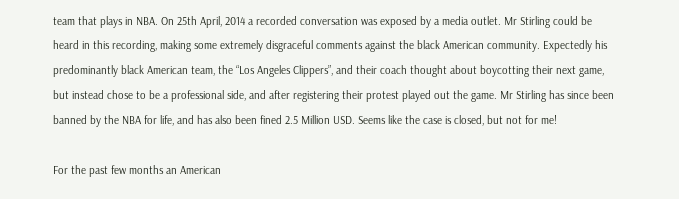team that plays in NBA. On 25th April, 2014 a recorded conversation was exposed by a media outlet. Mr Stirling could be heard in this recording, making some extremely disgraceful comments against the black American community. Expectedly his predominantly black American team, the “Los Angeles Clippers”, and their coach thought about boycotting their next game, but instead chose to be a professional side, and after registering their protest played out the game. Mr Stirling has since been banned by the NBA for life, and has also been fined 2.5 Million USD. Seems like the case is closed, but not for me!

For the past few months an American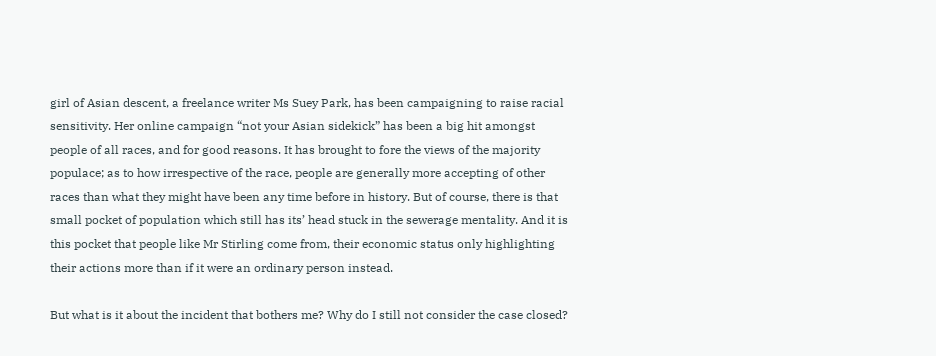girl of Asian descent, a freelance writer Ms Suey Park, has been campaigning to raise racial sensitivity. Her online campaign “not your Asian sidekick” has been a big hit amongst people of all races, and for good reasons. It has brought to fore the views of the majority populace; as to how irrespective of the race, people are generally more accepting of other races than what they might have been any time before in history. But of course, there is that small pocket of population which still has its’ head stuck in the sewerage mentality. And it is this pocket that people like Mr Stirling come from, their economic status only highlighting their actions more than if it were an ordinary person instead.

But what is it about the incident that bothers me? Why do I still not consider the case closed?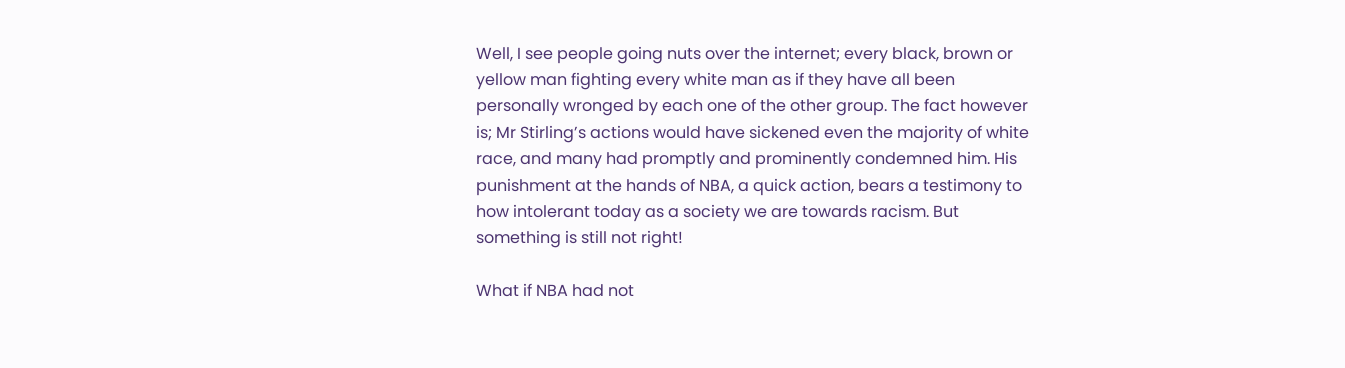Well, I see people going nuts over the internet; every black, brown or yellow man fighting every white man as if they have all been personally wronged by each one of the other group. The fact however is; Mr Stirling’s actions would have sickened even the majority of white race, and many had promptly and prominently condemned him. His punishment at the hands of NBA, a quick action, bears a testimony to how intolerant today as a society we are towards racism. But something is still not right!

What if NBA had not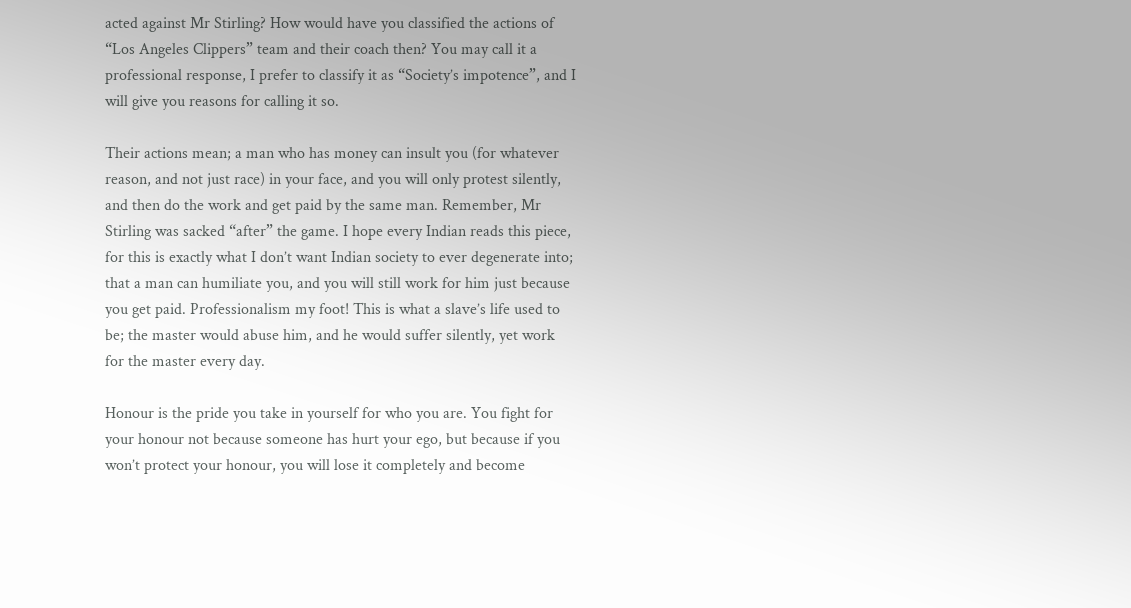acted against Mr Stirling? How would have you classified the actions of “Los Angeles Clippers” team and their coach then? You may call it a professional response, I prefer to classify it as “Society’s impotence”, and I will give you reasons for calling it so.

Their actions mean; a man who has money can insult you (for whatever reason, and not just race) in your face, and you will only protest silently, and then do the work and get paid by the same man. Remember, Mr Stirling was sacked “after” the game. I hope every Indian reads this piece, for this is exactly what I don’t want Indian society to ever degenerate into; that a man can humiliate you, and you will still work for him just because you get paid. Professionalism my foot! This is what a slave’s life used to be; the master would abuse him, and he would suffer silently, yet work for the master every day.

Honour is the pride you take in yourself for who you are. You fight for your honour not because someone has hurt your ego, but because if you won’t protect your honour, you will lose it completely and become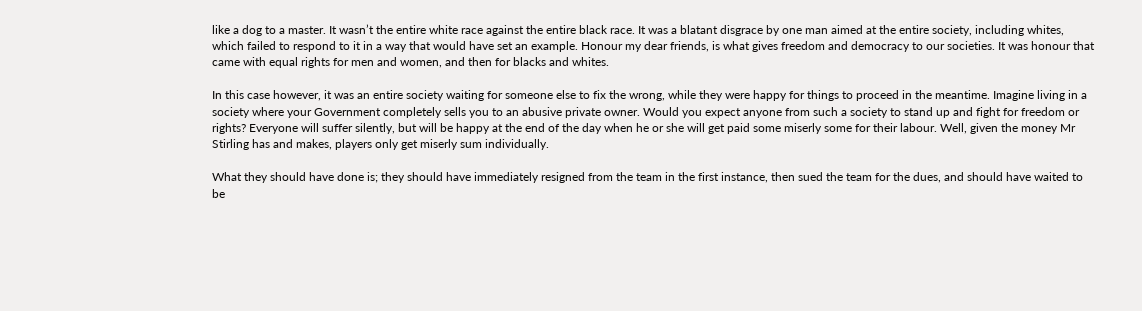like a dog to a master. It wasn’t the entire white race against the entire black race. It was a blatant disgrace by one man aimed at the entire society, including whites, which failed to respond to it in a way that would have set an example. Honour my dear friends, is what gives freedom and democracy to our societies. It was honour that came with equal rights for men and women, and then for blacks and whites.

In this case however, it was an entire society waiting for someone else to fix the wrong, while they were happy for things to proceed in the meantime. Imagine living in a society where your Government completely sells you to an abusive private owner. Would you expect anyone from such a society to stand up and fight for freedom or rights? Everyone will suffer silently, but will be happy at the end of the day when he or she will get paid some miserly some for their labour. Well, given the money Mr Stirling has and makes, players only get miserly sum individually.

What they should have done is; they should have immediately resigned from the team in the first instance, then sued the team for the dues, and should have waited to be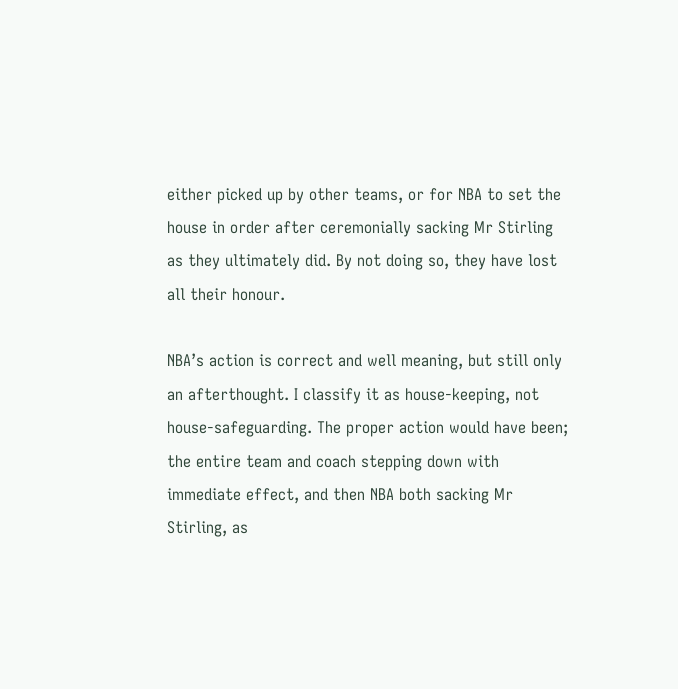either picked up by other teams, or for NBA to set the house in order after ceremonially sacking Mr Stirling as they ultimately did. By not doing so, they have lost all their honour.

NBA’s action is correct and well meaning, but still only an afterthought. I classify it as house-keeping, not house-safeguarding. The proper action would have been; the entire team and coach stepping down with immediate effect, and then NBA both sacking Mr Stirling, as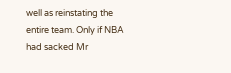well as reinstating the entire team. Only if NBA had sacked Mr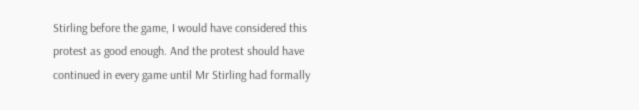Stirling before the game, I would have considered this protest as good enough. And the protest should have continued in every game until Mr Stirling had formally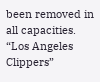been removed in all capacities. “Los Angeles Clippers”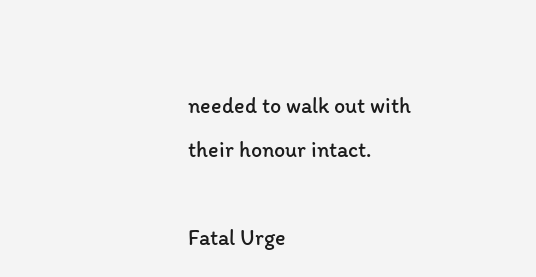needed to walk out with their honour intact.

Fatal Urge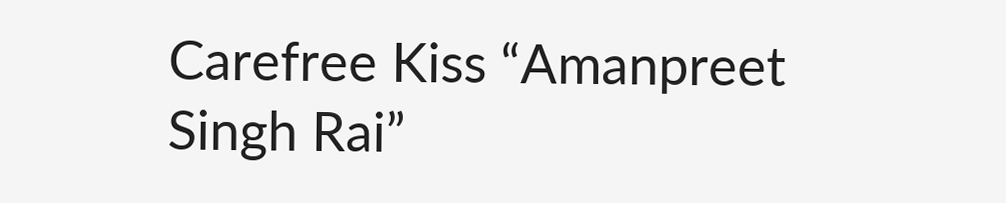Carefree Kiss “Amanpreet Singh Rai”